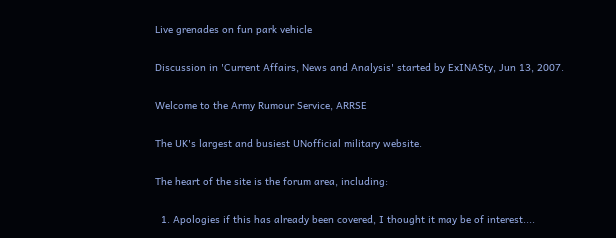Live grenades on fun park vehicle

Discussion in 'Current Affairs, News and Analysis' started by ExINASty, Jun 13, 2007.

Welcome to the Army Rumour Service, ARRSE

The UK's largest and busiest UNofficial military website.

The heart of the site is the forum area, including:

  1. Apologies if this has already been covered, I thought it may be of interest....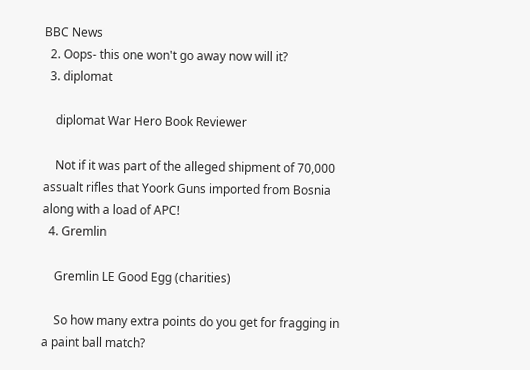BBC News
  2. Oops- this one won't go away now will it?
  3. diplomat

    diplomat War Hero Book Reviewer

    Not if it was part of the alleged shipment of 70,000 assualt rifles that Yoork Guns imported from Bosnia along with a load of APC!
  4. Gremlin

    Gremlin LE Good Egg (charities)

    So how many extra points do you get for fragging in a paint ball match?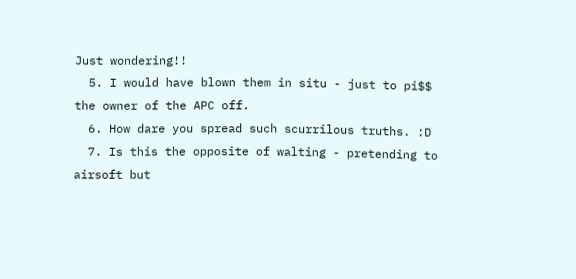Just wondering!!
  5. I would have blown them in situ - just to pi$$ the owner of the APC off.
  6. How dare you spread such scurrilous truths. :D
  7. Is this the opposite of walting - pretending to airsoft but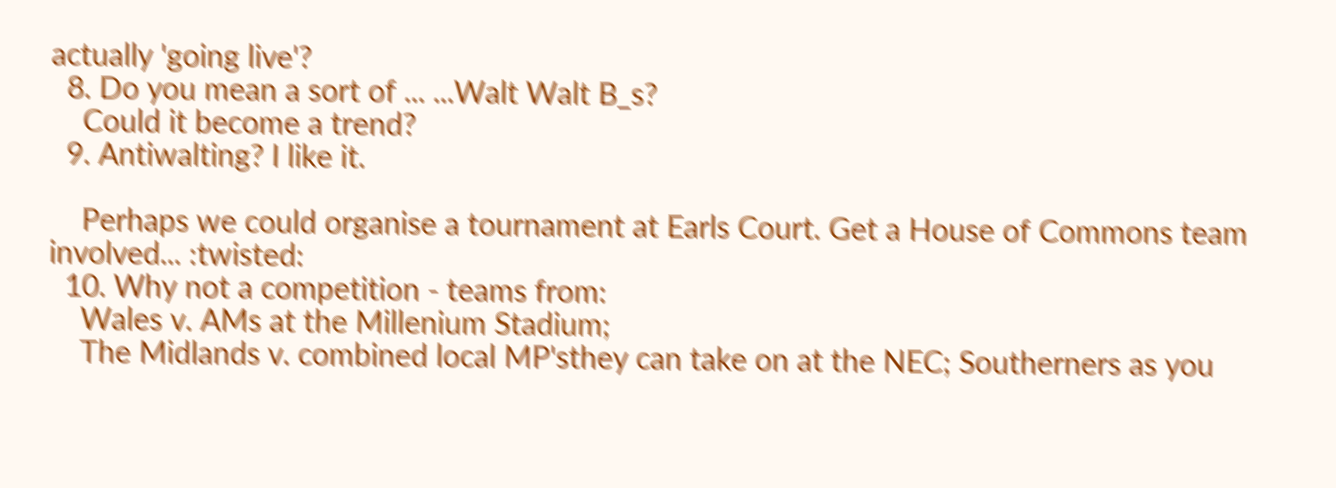actually 'going live'?
  8. Do you mean a sort of ... ...Walt Walt B_s?
    Could it become a trend?
  9. Antiwalting? I like it.

    Perhaps we could organise a tournament at Earls Court. Get a House of Commons team involved... :twisted:
  10. Why not a competition - teams from:
    Wales v. AMs at the Millenium Stadium;
    The Midlands v. combined local MP'sthey can take on at the NEC; Southerners as you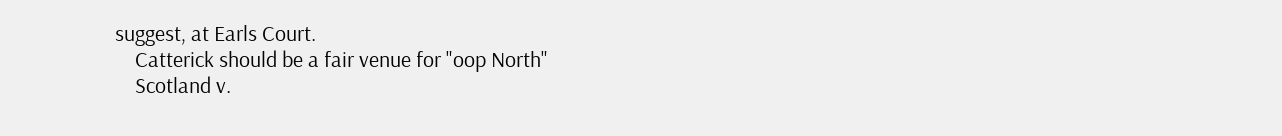suggest, at Earls Court.
    Catterick should be a fair venue for "oop North"
    Scotland v.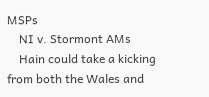MSPs
    NI v. Stormont AMs
    Hain could take a kicking from both the Wales and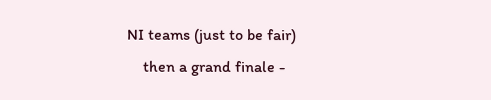NI teams (just to be fair)
    then a grand finale -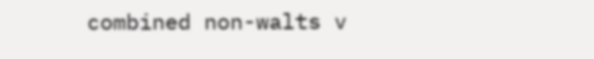combined non-walts v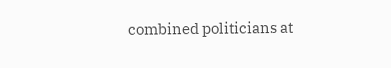combined politicians at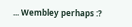... Wembley perhaps :?